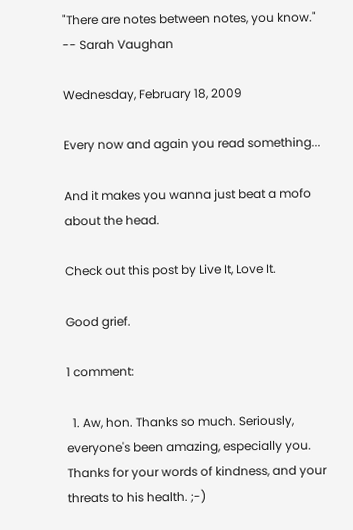"There are notes between notes, you know." -- Sarah Vaughan

Wednesday, February 18, 2009

Every now and again you read something...

And it makes you wanna just beat a mofo about the head.

Check out this post by Live It, Love It.

Good grief.

1 comment:

  1. Aw, hon. Thanks so much. Seriously, everyone's been amazing, especially you. Thanks for your words of kindness, and your threats to his health. ;-)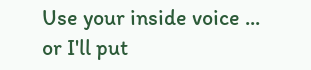Use your inside voice ... or I'll put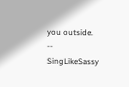you outside. -- SingLikeSassy